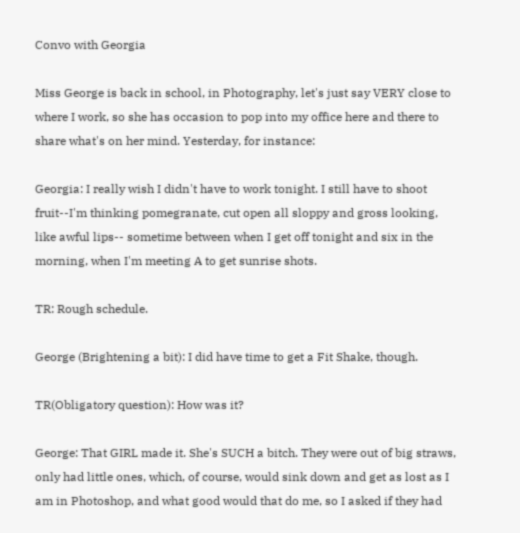Convo with Georgia

Miss George is back in school, in Photography, let's just say VERY close to where I work, so she has occasion to pop into my office here and there to share what's on her mind. Yesterday, for instance:

Georgia: I really wish I didn't have to work tonight. I still have to shoot fruit--I'm thinking pomegranate, cut open all sloppy and gross looking, like awful lips-- sometime between when I get off tonight and six in the morning, when I'm meeting A to get sunrise shots.

TR: Rough schedule.

George (Brightening a bit): I did have time to get a Fit Shake, though.

TR(Obligatory question): How was it?

George: That GIRL made it. She's SUCH a bitch. They were out of big straws, only had little ones, which, of course, would sink down and get as lost as I am in Photoshop, and what good would that do me, so I asked if they had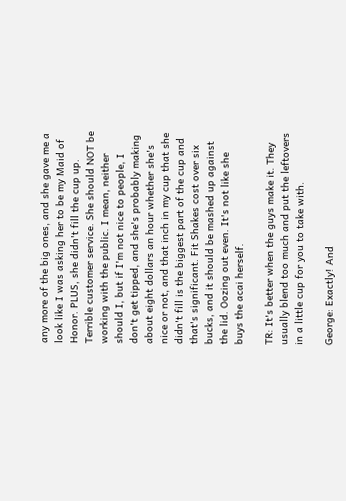any more of the big ones, and she gave me a look like I was asking her to be my Maid of Honor. PLUS, she didn't fill the cup up. Terrible customer service. She should NOT be working with the public. I mean, neither should I, but if I'm not nice to people, I don't get tipped, and she's probably making about eight dollars an hour whether she's nice or not, and that inch in my cup that she didn't fill is the biggest part of the cup and that's significant. Fit Shakes cost over six bucks, and it should be mashed up against the lid. Oozing out even. It's not like she buys the acai herself.

TR: It's better when the guys make it. They usually blend too much and put the leftovers in a little cup for you to take with.

George: Exactly! And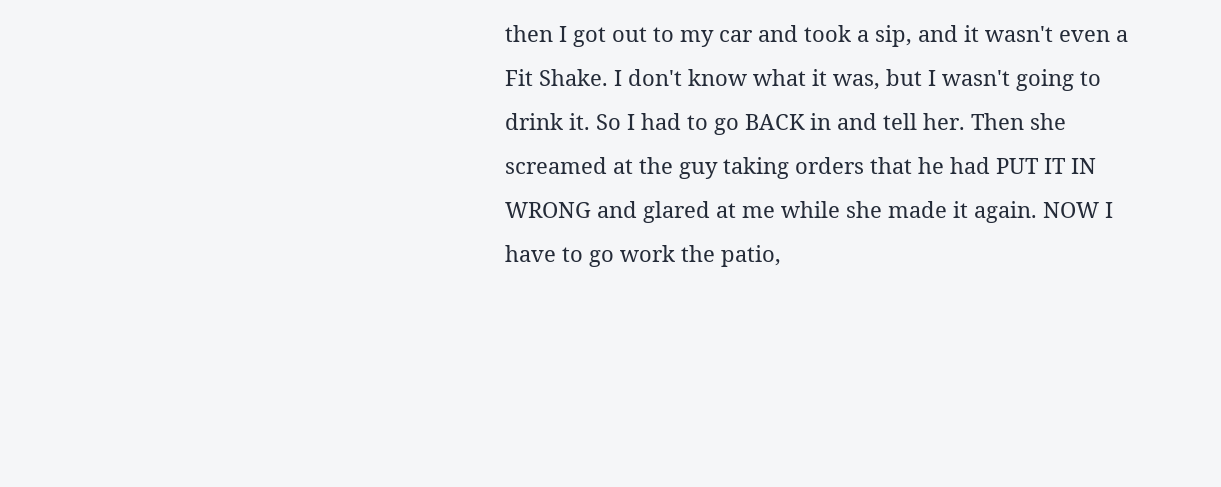then I got out to my car and took a sip, and it wasn't even a Fit Shake. I don't know what it was, but I wasn't going to drink it. So I had to go BACK in and tell her. Then she screamed at the guy taking orders that he had PUT IT IN WRONG and glared at me while she made it again. NOW I have to go work the patio,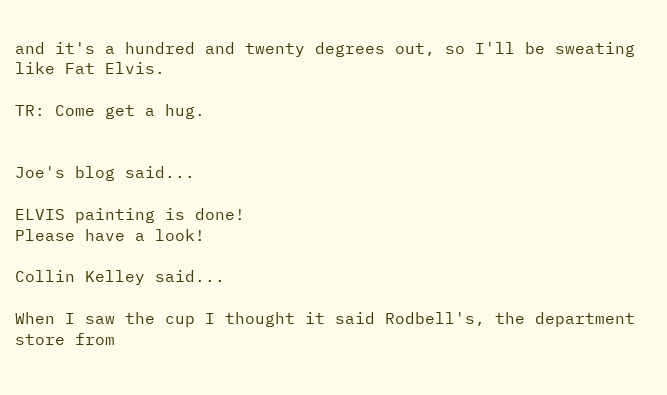and it's a hundred and twenty degrees out, so I'll be sweating like Fat Elvis.

TR: Come get a hug.


Joe's blog said...

ELVIS painting is done!
Please have a look!

Collin Kelley said...

When I saw the cup I thought it said Rodbell's, the department store from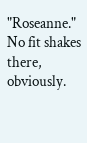"Roseanne." No fit shakes there, obviously.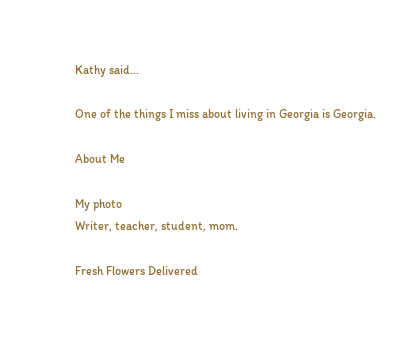Kathy said...

One of the things I miss about living in Georgia is Georgia.

About Me

My photo
Writer, teacher, student, mom.

Fresh Flowers Delivered